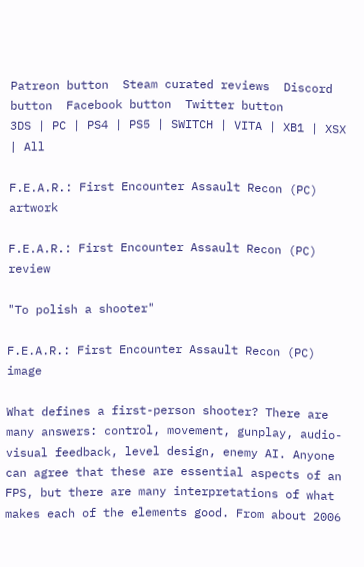Patreon button  Steam curated reviews  Discord button  Facebook button  Twitter button
3DS | PC | PS4 | PS5 | SWITCH | VITA | XB1 | XSX | All

F.E.A.R.: First Encounter Assault Recon (PC) artwork

F.E.A.R.: First Encounter Assault Recon (PC) review

"To polish a shooter"

F.E.A.R.: First Encounter Assault Recon (PC) image

What defines a first-person shooter? There are many answers: control, movement, gunplay, audio-visual feedback, level design, enemy AI. Anyone can agree that these are essential aspects of an FPS, but there are many interpretations of what makes each of the elements good. From about 2006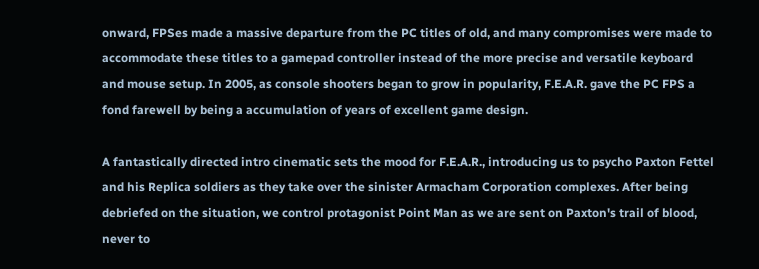onward, FPSes made a massive departure from the PC titles of old, and many compromises were made to accommodate these titles to a gamepad controller instead of the more precise and versatile keyboard and mouse setup. In 2005, as console shooters began to grow in popularity, F.E.A.R. gave the PC FPS a fond farewell by being a accumulation of years of excellent game design.

A fantastically directed intro cinematic sets the mood for F.E.A.R., introducing us to psycho Paxton Fettel and his Replica soldiers as they take over the sinister Armacham Corporation complexes. After being debriefed on the situation, we control protagonist Point Man as we are sent on Paxton's trail of blood, never to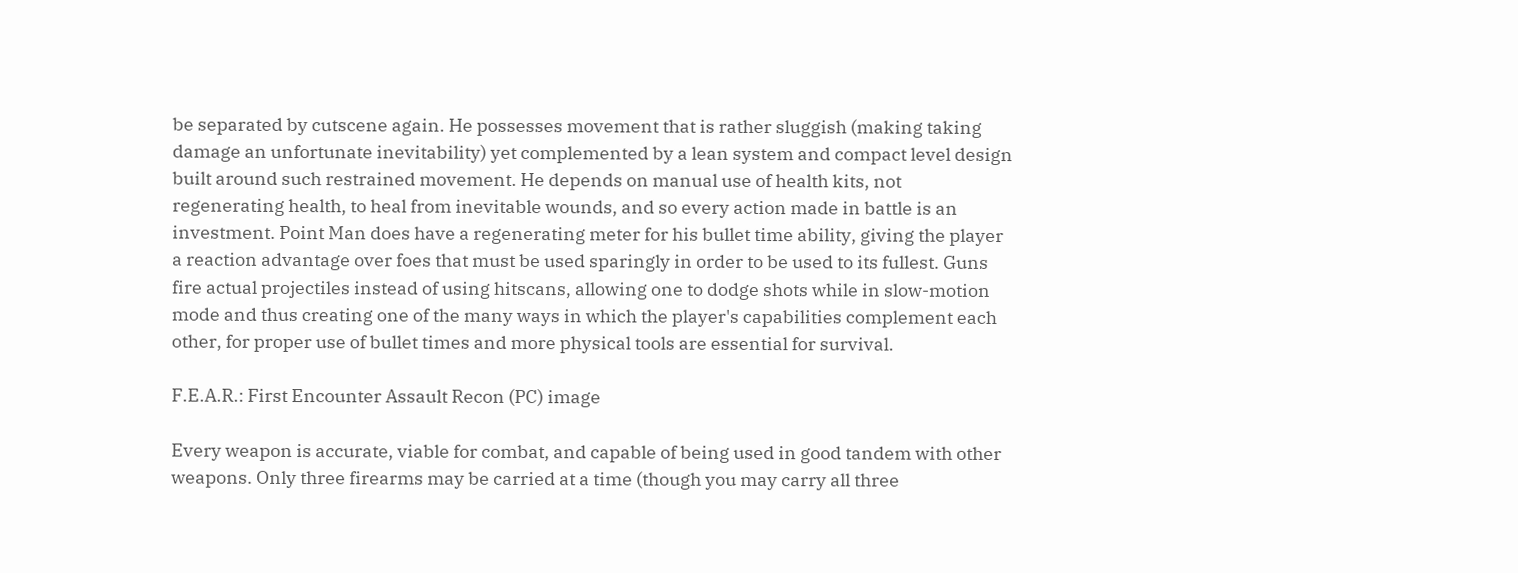be separated by cutscene again. He possesses movement that is rather sluggish (making taking damage an unfortunate inevitability) yet complemented by a lean system and compact level design built around such restrained movement. He depends on manual use of health kits, not regenerating health, to heal from inevitable wounds, and so every action made in battle is an investment. Point Man does have a regenerating meter for his bullet time ability, giving the player a reaction advantage over foes that must be used sparingly in order to be used to its fullest. Guns fire actual projectiles instead of using hitscans, allowing one to dodge shots while in slow-motion mode and thus creating one of the many ways in which the player's capabilities complement each other, for proper use of bullet times and more physical tools are essential for survival.

F.E.A.R.: First Encounter Assault Recon (PC) image

Every weapon is accurate, viable for combat, and capable of being used in good tandem with other weapons. Only three firearms may be carried at a time (though you may carry all three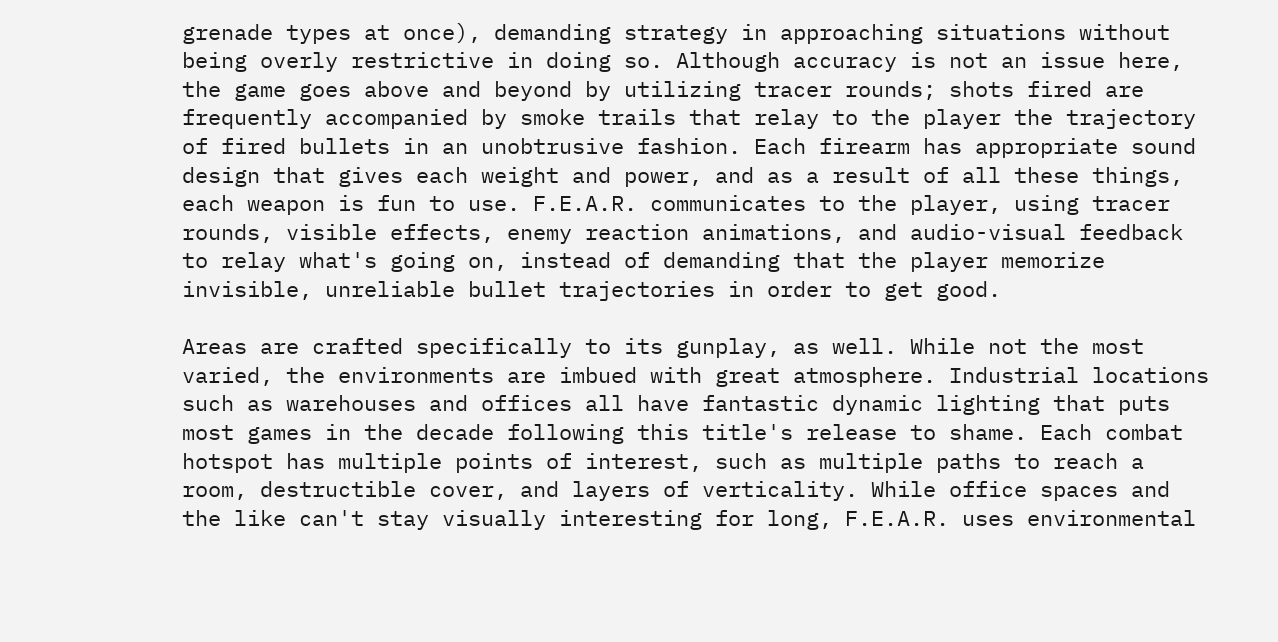grenade types at once), demanding strategy in approaching situations without being overly restrictive in doing so. Although accuracy is not an issue here, the game goes above and beyond by utilizing tracer rounds; shots fired are frequently accompanied by smoke trails that relay to the player the trajectory of fired bullets in an unobtrusive fashion. Each firearm has appropriate sound design that gives each weight and power, and as a result of all these things, each weapon is fun to use. F.E.A.R. communicates to the player, using tracer rounds, visible effects, enemy reaction animations, and audio-visual feedback to relay what's going on, instead of demanding that the player memorize invisible, unreliable bullet trajectories in order to get good.

Areas are crafted specifically to its gunplay, as well. While not the most varied, the environments are imbued with great atmosphere. Industrial locations such as warehouses and offices all have fantastic dynamic lighting that puts most games in the decade following this title's release to shame. Each combat hotspot has multiple points of interest, such as multiple paths to reach a room, destructible cover, and layers of verticality. While office spaces and the like can't stay visually interesting for long, F.E.A.R. uses environmental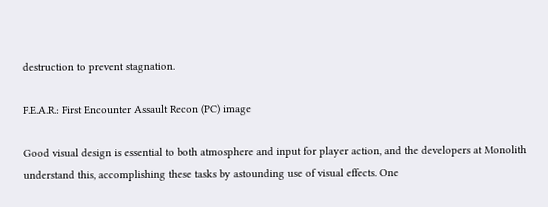destruction to prevent stagnation.

F.E.A.R.: First Encounter Assault Recon (PC) image

Good visual design is essential to both atmosphere and input for player action, and the developers at Monolith understand this, accomplishing these tasks by astounding use of visual effects. One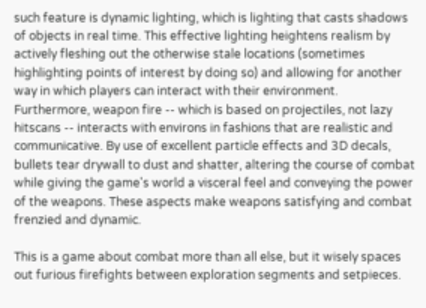such feature is dynamic lighting, which is lighting that casts shadows of objects in real time. This effective lighting heightens realism by actively fleshing out the otherwise stale locations (sometimes highlighting points of interest by doing so) and allowing for another way in which players can interact with their environment. Furthermore, weapon fire -- which is based on projectiles, not lazy hitscans -- interacts with environs in fashions that are realistic and communicative. By use of excellent particle effects and 3D decals, bullets tear drywall to dust and shatter, altering the course of combat while giving the game's world a visceral feel and conveying the power of the weapons. These aspects make weapons satisfying and combat frenzied and dynamic.

This is a game about combat more than all else, but it wisely spaces out furious firefights between exploration segments and setpieces.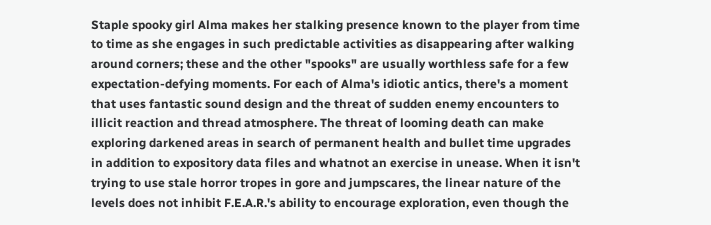Staple spooky girl Alma makes her stalking presence known to the player from time to time as she engages in such predictable activities as disappearing after walking around corners; these and the other "spooks" are usually worthless safe for a few expectation-defying moments. For each of Alma's idiotic antics, there's a moment that uses fantastic sound design and the threat of sudden enemy encounters to illicit reaction and thread atmosphere. The threat of looming death can make exploring darkened areas in search of permanent health and bullet time upgrades in addition to expository data files and whatnot an exercise in unease. When it isn't trying to use stale horror tropes in gore and jumpscares, the linear nature of the levels does not inhibit F.E.A.R.'s ability to encourage exploration, even though the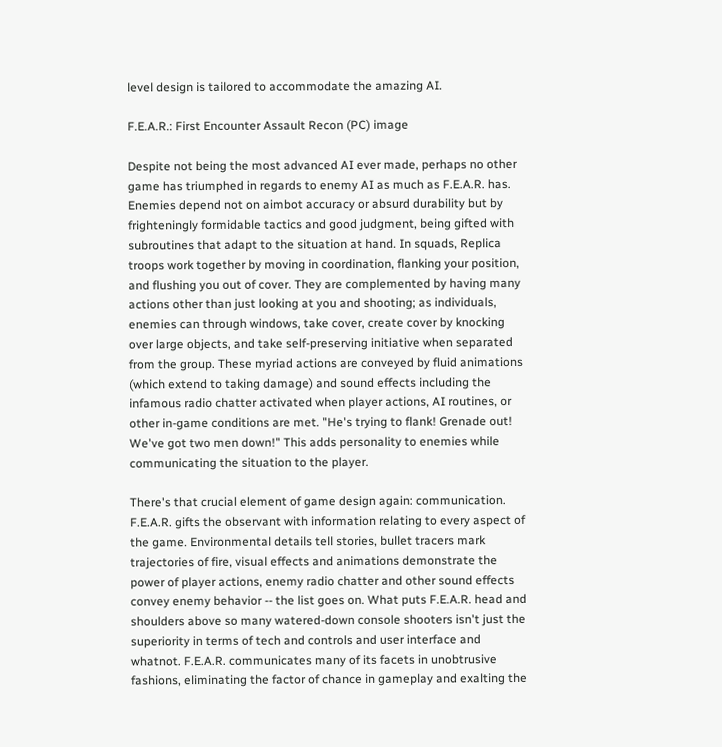level design is tailored to accommodate the amazing AI.

F.E.A.R.: First Encounter Assault Recon (PC) image

Despite not being the most advanced AI ever made, perhaps no other game has triumphed in regards to enemy AI as much as F.E.A.R. has. Enemies depend not on aimbot accuracy or absurd durability but by frighteningly formidable tactics and good judgment, being gifted with subroutines that adapt to the situation at hand. In squads, Replica troops work together by moving in coordination, flanking your position, and flushing you out of cover. They are complemented by having many actions other than just looking at you and shooting; as individuals, enemies can through windows, take cover, create cover by knocking over large objects, and take self-preserving initiative when separated from the group. These myriad actions are conveyed by fluid animations (which extend to taking damage) and sound effects including the infamous radio chatter activated when player actions, AI routines, or other in-game conditions are met. "He's trying to flank! Grenade out! We've got two men down!" This adds personality to enemies while communicating the situation to the player.

There's that crucial element of game design again: communication. F.E.A.R. gifts the observant with information relating to every aspect of the game. Environmental details tell stories, bullet tracers mark trajectories of fire, visual effects and animations demonstrate the power of player actions, enemy radio chatter and other sound effects convey enemy behavior -- the list goes on. What puts F.E.A.R. head and shoulders above so many watered-down console shooters isn't just the superiority in terms of tech and controls and user interface and whatnot. F.E.A.R. communicates many of its facets in unobtrusive fashions, eliminating the factor of chance in gameplay and exalting the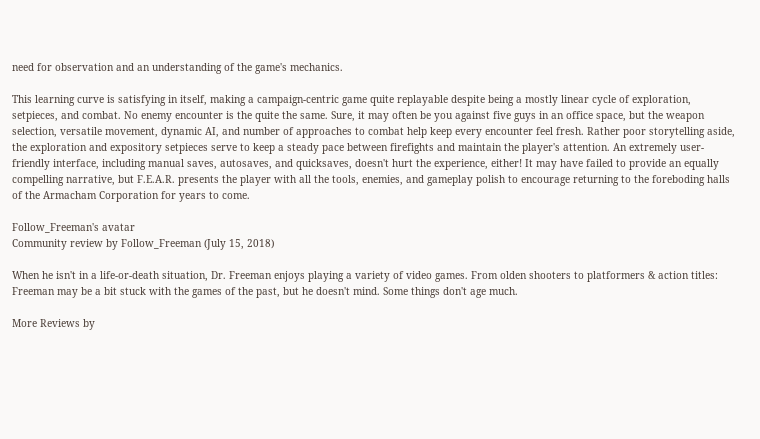need for observation and an understanding of the game's mechanics.

This learning curve is satisfying in itself, making a campaign-centric game quite replayable despite being a mostly linear cycle of exploration, setpieces, and combat. No enemy encounter is the quite the same. Sure, it may often be you against five guys in an office space, but the weapon selection, versatile movement, dynamic AI, and number of approaches to combat help keep every encounter feel fresh. Rather poor storytelling aside, the exploration and expository setpieces serve to keep a steady pace between firefights and maintain the player's attention. An extremely user-friendly interface, including manual saves, autosaves, and quicksaves, doesn't hurt the experience, either! It may have failed to provide an equally compelling narrative, but F.E.A.R. presents the player with all the tools, enemies, and gameplay polish to encourage returning to the foreboding halls of the Armacham Corporation for years to come.

Follow_Freeman's avatar
Community review by Follow_Freeman (July 15, 2018)

When he isn't in a life-or-death situation, Dr. Freeman enjoys playing a variety of video games. From olden shooters to platformers & action titles: Freeman may be a bit stuck with the games of the past, but he doesn't mind. Some things don't age much.

More Reviews by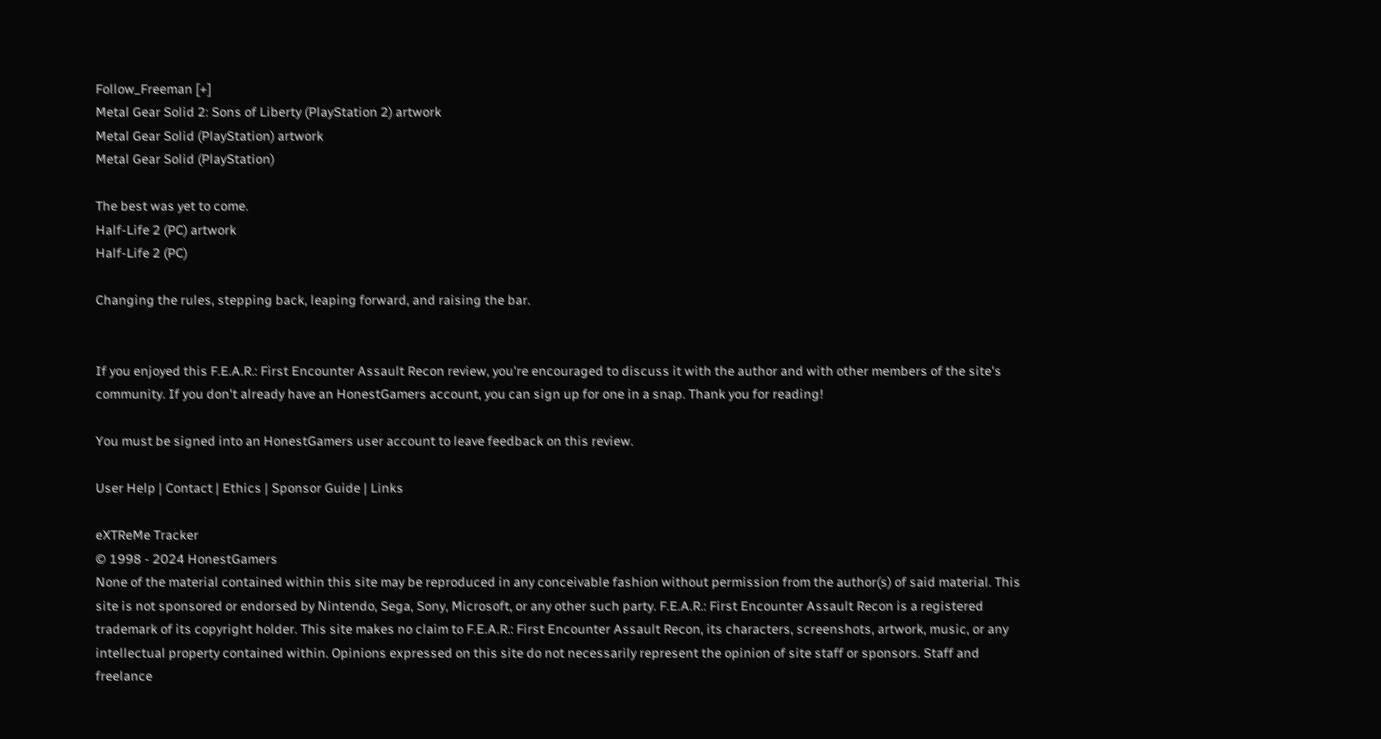Follow_Freeman [+]
Metal Gear Solid 2: Sons of Liberty (PlayStation 2) artwork
Metal Gear Solid (PlayStation) artwork
Metal Gear Solid (PlayStation)

The best was yet to come.
Half-Life 2 (PC) artwork
Half-Life 2 (PC)

Changing the rules, stepping back, leaping forward, and raising the bar.


If you enjoyed this F.E.A.R.: First Encounter Assault Recon review, you're encouraged to discuss it with the author and with other members of the site's community. If you don't already have an HonestGamers account, you can sign up for one in a snap. Thank you for reading!

You must be signed into an HonestGamers user account to leave feedback on this review.

User Help | Contact | Ethics | Sponsor Guide | Links

eXTReMe Tracker
© 1998 - 2024 HonestGamers
None of the material contained within this site may be reproduced in any conceivable fashion without permission from the author(s) of said material. This site is not sponsored or endorsed by Nintendo, Sega, Sony, Microsoft, or any other such party. F.E.A.R.: First Encounter Assault Recon is a registered trademark of its copyright holder. This site makes no claim to F.E.A.R.: First Encounter Assault Recon, its characters, screenshots, artwork, music, or any intellectual property contained within. Opinions expressed on this site do not necessarily represent the opinion of site staff or sponsors. Staff and freelance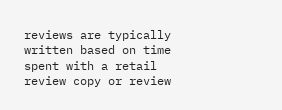reviews are typically written based on time spent with a retail review copy or review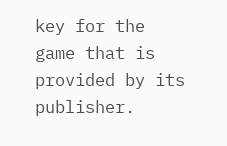key for the game that is provided by its publisher.